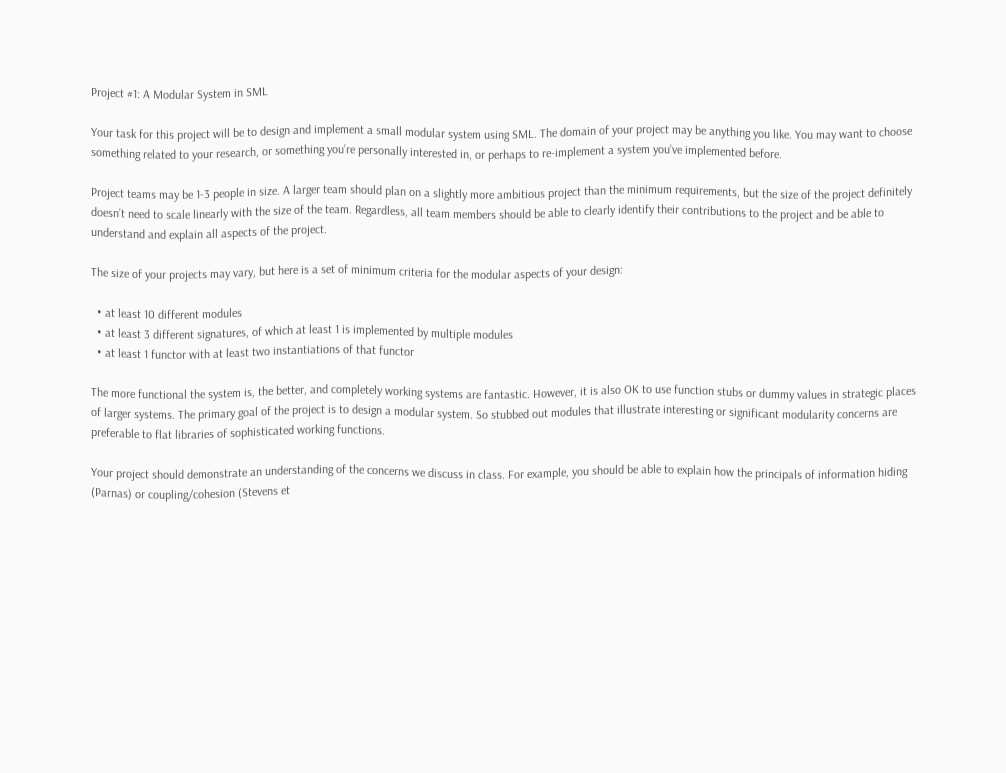Project #1: A Modular System in SML

Your task for this project will be to design and implement a small modular system using SML. The domain of your project may be anything you like. You may want to choose something related to your research, or something you’re personally interested in, or perhaps to re-implement a system you’ve implemented before.

Project teams may be 1-3 people in size. A larger team should plan on a slightly more ambitious project than the minimum requirements, but the size of the project definitely doesn’t need to scale linearly with the size of the team. Regardless, all team members should be able to clearly identify their contributions to the project and be able to understand and explain all aspects of the project.

The size of your projects may vary, but here is a set of minimum criteria for the modular aspects of your design:

  • at least 10 different modules
  • at least 3 different signatures, of which at least 1 is implemented by multiple modules
  • at least 1 functor with at least two instantiations of that functor

The more functional the system is, the better, and completely working systems are fantastic. However, it is also OK to use function stubs or dummy values in strategic places of larger systems. The primary goal of the project is to design a modular system. So stubbed out modules that illustrate interesting or significant modularity concerns are preferable to flat libraries of sophisticated working functions.

Your project should demonstrate an understanding of the concerns we discuss in class. For example, you should be able to explain how the principals of information hiding (Parnas) or coupling/cohesion (Stevens et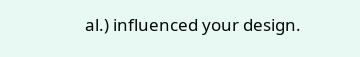al.) influenced your design.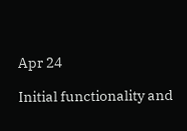Apr 24

Initial functionality and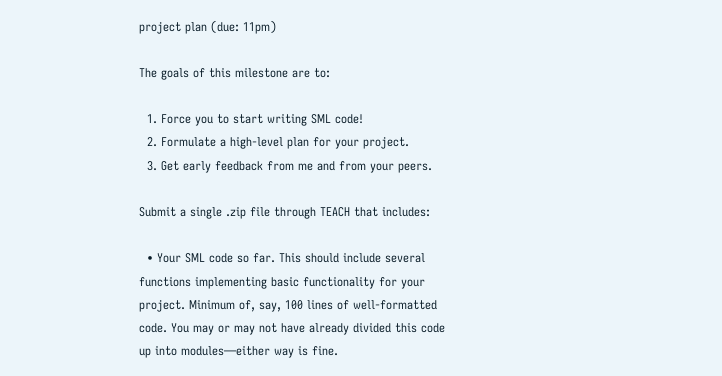project plan (due: 11pm)

The goals of this milestone are to:

  1. Force you to start writing SML code!
  2. Formulate a high-level plan for your project.
  3. Get early feedback from me and from your peers.

Submit a single .zip file through TEACH that includes:

  • Your SML code so far. This should include several functions implementing basic functionality for your project. Minimum of, say, 100 lines of well-formatted code. You may or may not have already divided this code up into modules—either way is fine.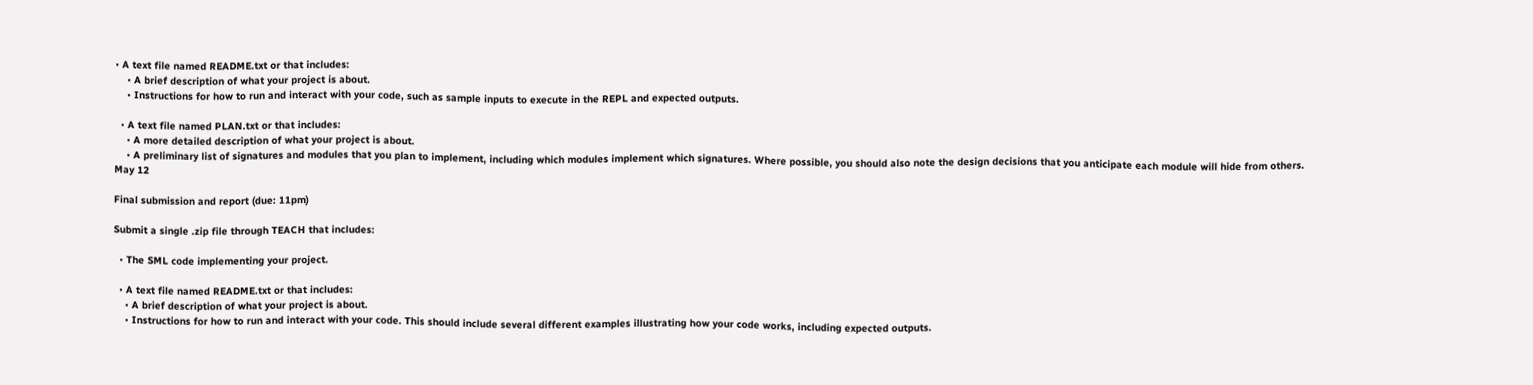• A text file named README.txt or that includes:
    • A brief description of what your project is about.
    • Instructions for how to run and interact with your code, such as sample inputs to execute in the REPL and expected outputs.

  • A text file named PLAN.txt or that includes:
    • A more detailed description of what your project is about.
    • A preliminary list of signatures and modules that you plan to implement, including which modules implement which signatures. Where possible, you should also note the design decisions that you anticipate each module will hide from others.
May 12

Final submission and report (due: 11pm)

Submit a single .zip file through TEACH that includes:

  • The SML code implementing your project.

  • A text file named README.txt or that includes:
    • A brief description of what your project is about.
    • Instructions for how to run and interact with your code. This should include several different examples illustrating how your code works, including expected outputs.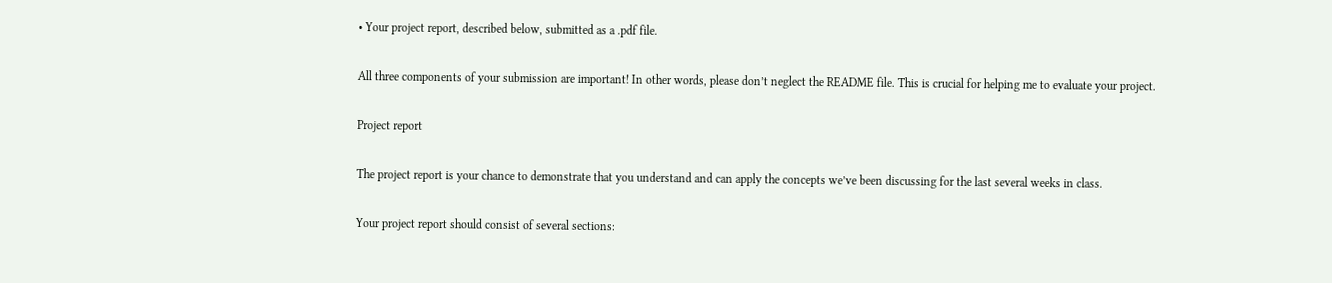• Your project report, described below, submitted as a .pdf file.

All three components of your submission are important! In other words, please don’t neglect the README file. This is crucial for helping me to evaluate your project.

Project report

The project report is your chance to demonstrate that you understand and can apply the concepts we’ve been discussing for the last several weeks in class.

Your project report should consist of several sections: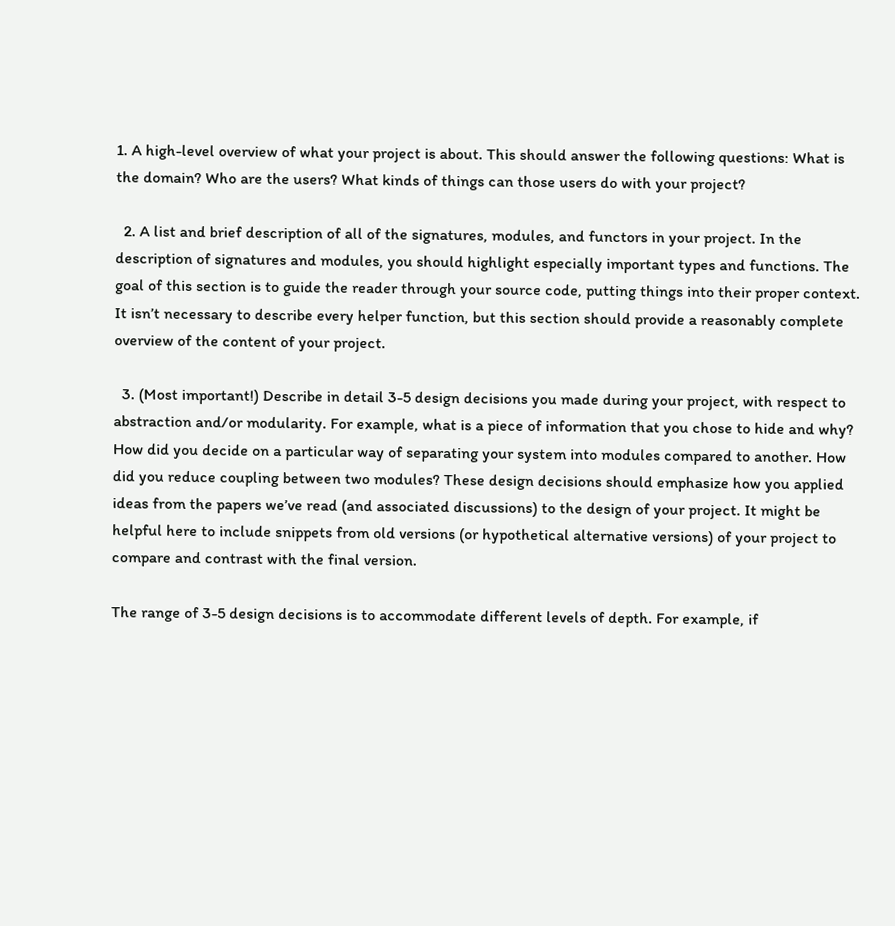1. A high-level overview of what your project is about. This should answer the following questions: What is the domain? Who are the users? What kinds of things can those users do with your project?

  2. A list and brief description of all of the signatures, modules, and functors in your project. In the description of signatures and modules, you should highlight especially important types and functions. The goal of this section is to guide the reader through your source code, putting things into their proper context. It isn’t necessary to describe every helper function, but this section should provide a reasonably complete overview of the content of your project.

  3. (Most important!) Describe in detail 3-5 design decisions you made during your project, with respect to abstraction and/or modularity. For example, what is a piece of information that you chose to hide and why? How did you decide on a particular way of separating your system into modules compared to another. How did you reduce coupling between two modules? These design decisions should emphasize how you applied ideas from the papers we’ve read (and associated discussions) to the design of your project. It might be helpful here to include snippets from old versions (or hypothetical alternative versions) of your project to compare and contrast with the final version.

The range of 3-5 design decisions is to accommodate different levels of depth. For example, if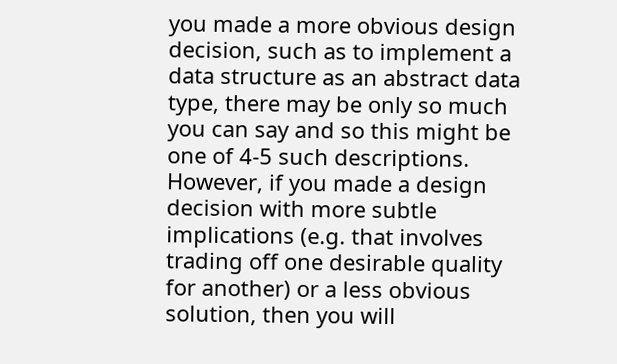you made a more obvious design decision, such as to implement a data structure as an abstract data type, there may be only so much you can say and so this might be one of 4-5 such descriptions. However, if you made a design decision with more subtle implications (e.g. that involves trading off one desirable quality for another) or a less obvious solution, then you will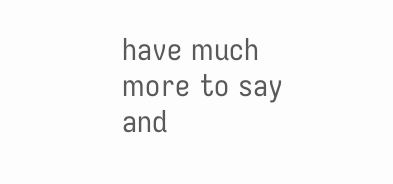have much more to say and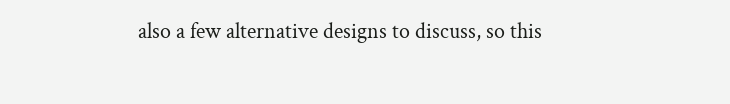also a few alternative designs to discuss, so this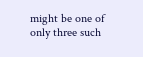might be one of only three such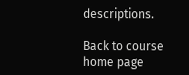descriptions.

Back to course home page